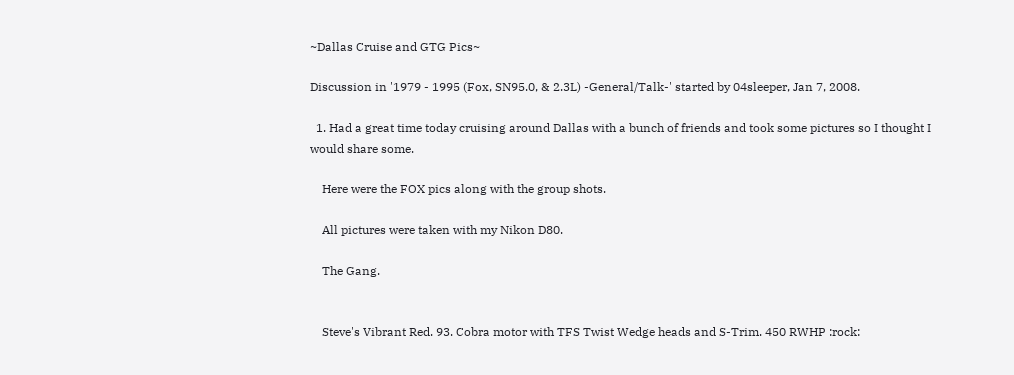~Dallas Cruise and GTG Pics~

Discussion in '1979 - 1995 (Fox, SN95.0, & 2.3L) -General/Talk-' started by 04sleeper, Jan 7, 2008.

  1. Had a great time today cruising around Dallas with a bunch of friends and took some pictures so I thought I would share some.

    Here were the FOX pics along with the group shots.

    All pictures were taken with my Nikon D80.

    The Gang.


    Steve's Vibrant Red. 93. Cobra motor with TFS Twist Wedge heads and S-Trim. 450 RWHP :rock: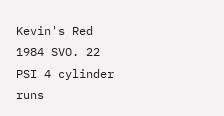Kevin's Red 1984 SVO. 22 PSI 4 cylinder runs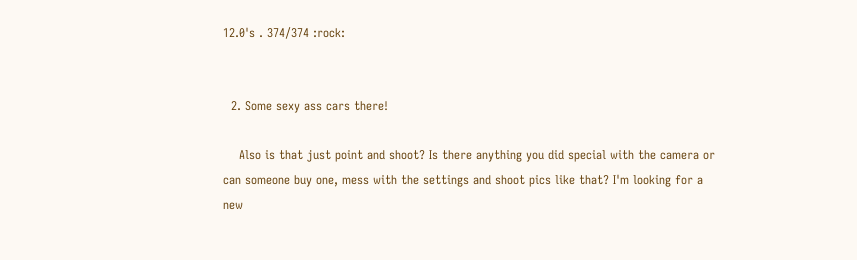12.0's . 374/374 :rock:


  2. Some sexy ass cars there!

    Also is that just point and shoot? Is there anything you did special with the camera or can someone buy one, mess with the settings and shoot pics like that? I'm looking for a new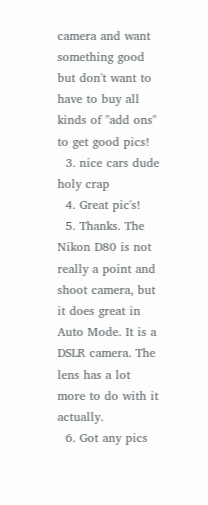camera and want something good but don't want to have to buy all kinds of "add ons" to get good pics!
  3. nice cars dude holy crap
  4. Great pic's!
  5. Thanks. The Nikon D80 is not really a point and shoot camera, but it does great in Auto Mode. It is a DSLR camera. The lens has a lot more to do with it actually.
  6. Got any pics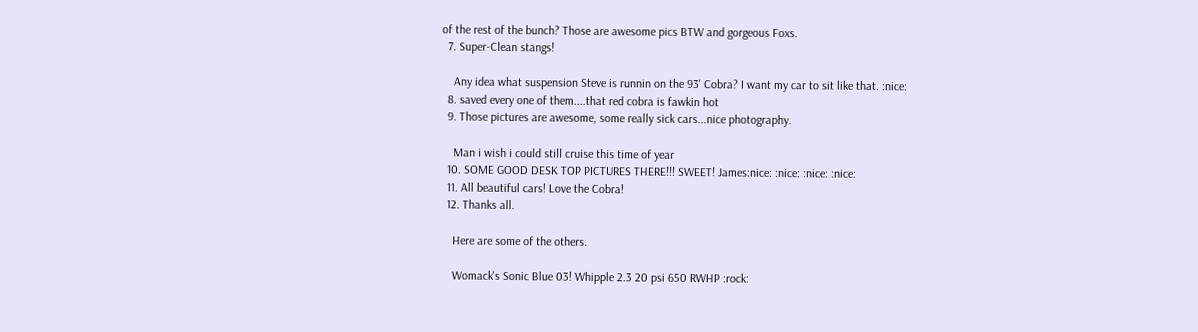of the rest of the bunch? Those are awesome pics BTW and gorgeous Foxs.
  7. Super-Clean stangs!

    Any idea what suspension Steve is runnin on the 93' Cobra? I want my car to sit like that. :nice:
  8. saved every one of them....that red cobra is fawkin hot
  9. Those pictures are awesome, some really sick cars...nice photography.

    Man i wish i could still cruise this time of year
  10. SOME GOOD DESK TOP PICTURES THERE!!! SWEET! James:nice: :nice: :nice: :nice:
  11. All beautiful cars! Love the Cobra!
  12. Thanks all.

    Here are some of the others.

    Womack's Sonic Blue 03! Whipple 2.3 20 psi 650 RWHP :rock: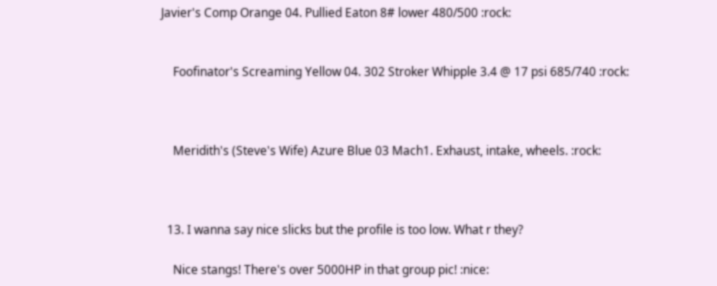Javier's Comp Orange 04. Pullied Eaton 8# lower 480/500 :rock:


    Foofinator's Screaming Yellow 04. 302 Stroker Whipple 3.4 @ 17 psi 685/740 :rock:



    Meridith's (Steve's Wife) Azure Blue 03 Mach1. Exhaust, intake, wheels. :rock:



  13. I wanna say nice slicks but the profile is too low. What r they?

    Nice stangs! There's over 5000HP in that group pic! :nice: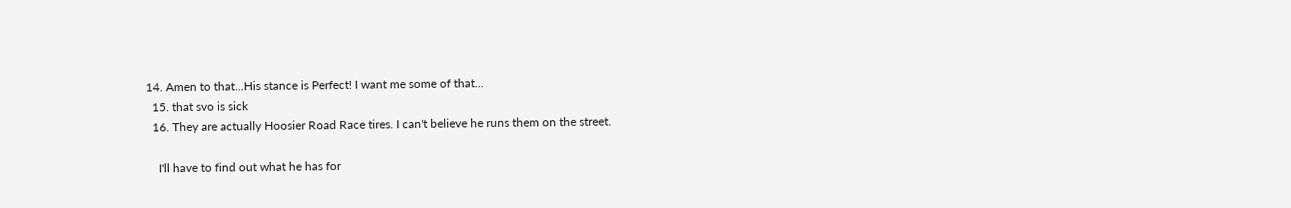14. Amen to that...His stance is Perfect! I want me some of that...
  15. that svo is sick
  16. They are actually Hoosier Road Race tires. I can't believe he runs them on the street.

    I'll have to find out what he has for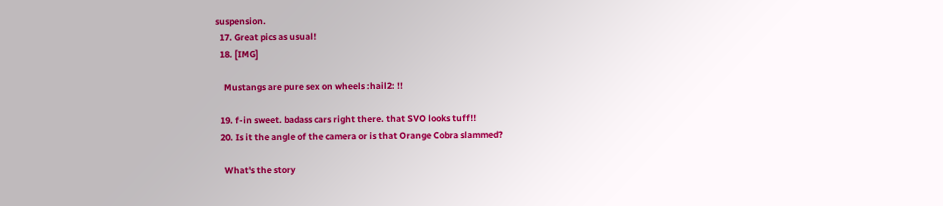suspension.
  17. Great pics as usual!
  18. [IMG]

    Mustangs are pure sex on wheels :hail2: !!

  19. f-in sweet. badass cars right there. that SVO looks tuff!!
  20. Is it the angle of the camera or is that Orange Cobra slammed?

    What's the story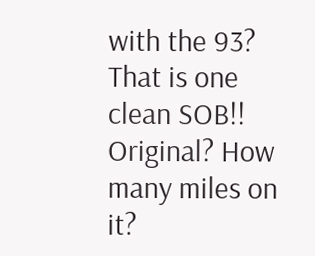with the 93? That is one clean SOB!! Original? How many miles on it?